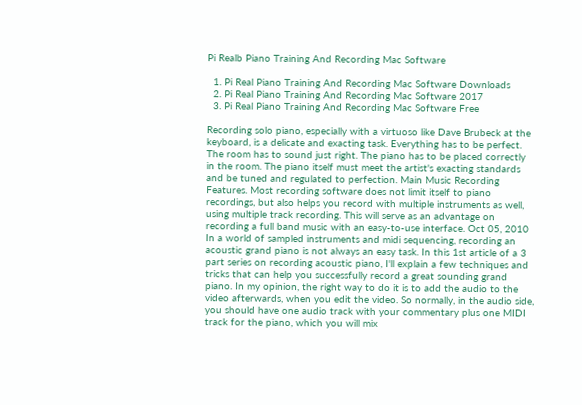Pi Realb Piano Training And Recording Mac Software

  1. Pi Real Piano Training And Recording Mac Software Downloads
  2. Pi Real Piano Training And Recording Mac Software 2017
  3. Pi Real Piano Training And Recording Mac Software Free

Recording solo piano, especially with a virtuoso like Dave Brubeck at the keyboard, is a delicate and exacting task. Everything has to be perfect. The room has to sound just right. The piano has to be placed correctly in the room. The piano itself must meet the artist's exacting standards and be tuned and regulated to perfection. Main Music Recording Features. Most recording software does not limit itself to piano recordings, but also helps you record with multiple instruments as well, using multiple track recording. This will serve as an advantage on recording a full band music with an easy-to-use interface. Oct 05, 2010  In a world of sampled instruments and midi sequencing, recording an acoustic grand piano is not always an easy task. In this 1st article of a 3 part series on recording acoustic piano, I'll explain a few techniques and tricks that can help you successfully record a great sounding grand piano. In my opinion, the right way to do it is to add the audio to the video afterwards, when you edit the video. So normally, in the audio side, you should have one audio track with your commentary plus one MIDI track for the piano, which you will mix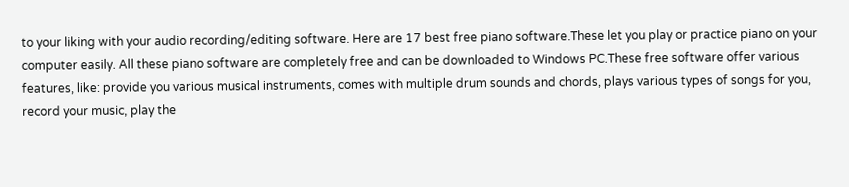to your liking with your audio recording/editing software. Here are 17 best free piano software.These let you play or practice piano on your computer easily. All these piano software are completely free and can be downloaded to Windows PC.These free software offer various features, like: provide you various musical instruments, comes with multiple drum sounds and chords, plays various types of songs for you, record your music, play the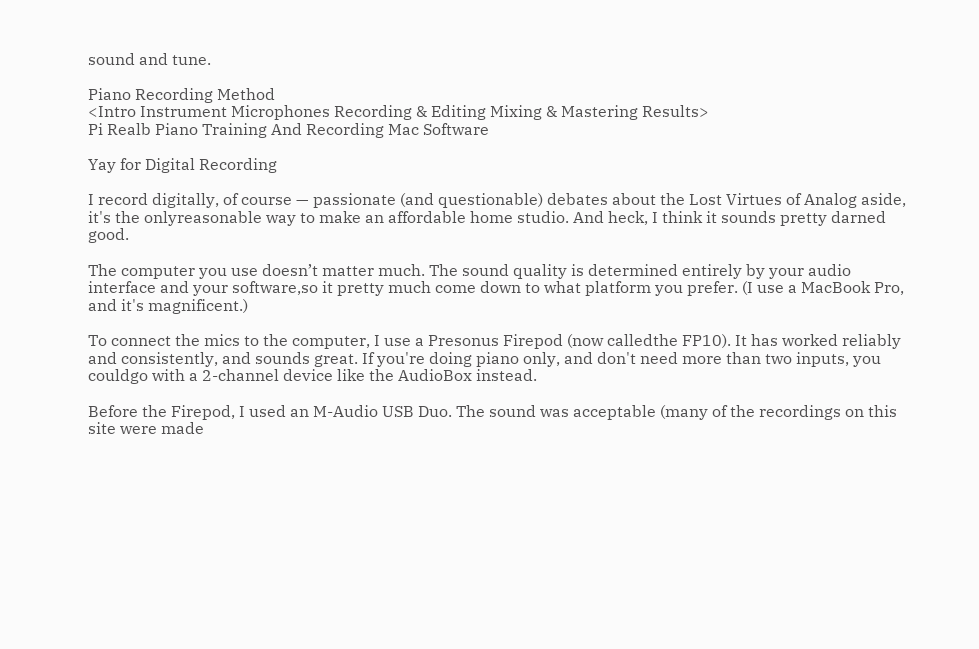sound and tune.

Piano Recording Method
<Intro Instrument Microphones Recording & Editing Mixing & Mastering Results>
Pi Realb Piano Training And Recording Mac Software

Yay for Digital Recording

I record digitally, of course — passionate (and questionable) debates about the Lost Virtues of Analog aside, it's the onlyreasonable way to make an affordable home studio. And heck, I think it sounds pretty darned good.

The computer you use doesn’t matter much. The sound quality is determined entirely by your audio interface and your software,so it pretty much come down to what platform you prefer. (I use a MacBook Pro, and it's magnificent.)

To connect the mics to the computer, I use a Presonus Firepod (now calledthe FP10). It has worked reliably and consistently, and sounds great. If you're doing piano only, and don't need more than two inputs, you couldgo with a 2-channel device like the AudioBox instead.

Before the Firepod, I used an M-Audio USB Duo. The sound was acceptable (many of the recordings on this site were made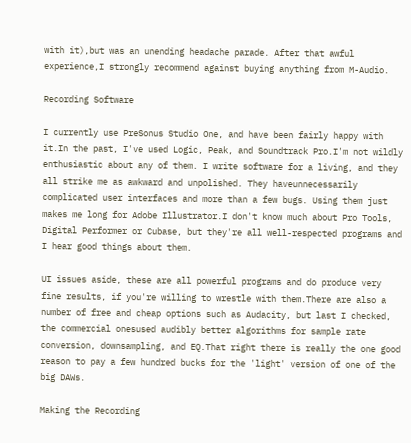with it),but was an unending headache parade. After that awful experience,I strongly recommend against buying anything from M-Audio.

Recording Software

I currently use PreSonus Studio One, and have been fairly happy with it.In the past, I've used Logic, Peak, and Soundtrack Pro.I'm not wildly enthusiastic about any of them. I write software for a living, and they all strike me as awkward and unpolished. They haveunnecessarily complicated user interfaces and more than a few bugs. Using them just makes me long for Adobe Illustrator.I don't know much about Pro Tools, Digital Performer or Cubase, but they're all well-respected programs and I hear good things about them.

UI issues aside, these are all powerful programs and do produce very fine results, if you're willing to wrestle with them.There are also a number of free and cheap options such as Audacity, but last I checked, the commercial onesused audibly better algorithms for sample rate conversion, downsampling, and EQ.That right there is really the one good reason to pay a few hundred bucks for the 'light' version of one of the big DAWs.

Making the Recording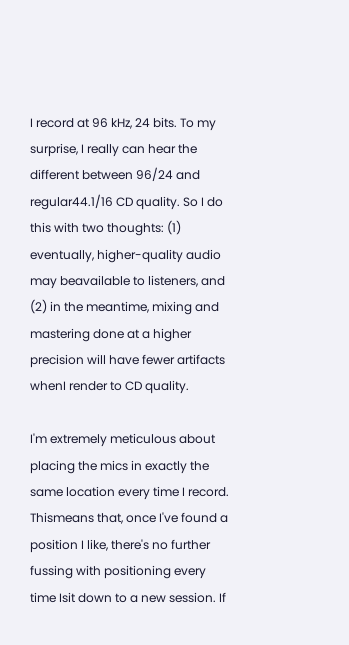I record at 96 kHz, 24 bits. To my surprise, I really can hear the different between 96/24 and regular44.1/16 CD quality. So I do this with two thoughts: (1) eventually, higher-quality audio may beavailable to listeners, and (2) in the meantime, mixing and mastering done at a higher precision will have fewer artifacts whenI render to CD quality.

I'm extremely meticulous about placing the mics in exactly the same location every time I record. Thismeans that, once I've found a position I like, there's no further fussing with positioning every time Isit down to a new session. If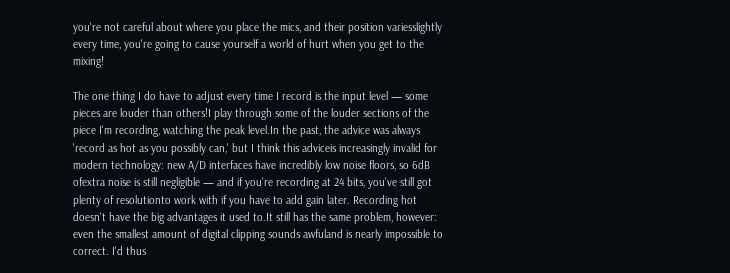you're not careful about where you place the mics, and their position variesslightly every time, you're going to cause yourself a world of hurt when you get to the mixing!

The one thing I do have to adjust every time I record is the input level — some pieces are louder than others!I play through some of the louder sections of the piece I'm recording, watching the peak level.In the past, the advice was always 'record as hot as you possibly can,' but I think this adviceis increasingly invalid for modern technology: new A/D interfaces have incredibly low noise floors, so 6dB ofextra noise is still negligible — and if you're recording at 24 bits, you've still got plenty of resolutionto work with if you have to add gain later. Recording hot doesn't have the big advantages it used to.It still has the same problem, however: even the smallest amount of digital clipping sounds awfuland is nearly impossible to correct. I'd thus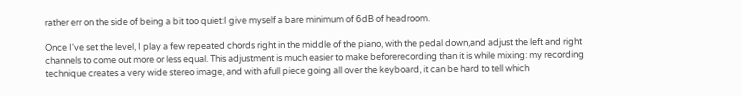rather err on the side of being a bit too quiet:I give myself a bare minimum of 6dB of headroom.

Once I've set the level, I play a few repeated chords right in the middle of the piano, with the pedal down,and adjust the left and right channels to come out more or less equal. This adjustment is much easier to make beforerecording than it is while mixing: my recording technique creates a very wide stereo image, and with afull piece going all over the keyboard, it can be hard to tell which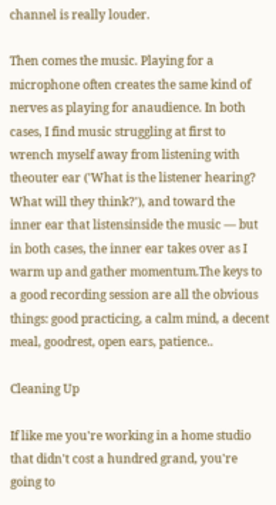channel is really louder.

Then comes the music. Playing for a microphone often creates the same kind of nerves as playing for anaudience. In both cases, I find music struggling at first to wrench myself away from listening with theouter ear ('What is the listener hearing? What will they think?'), and toward the inner ear that listensinside the music — but in both cases, the inner ear takes over as I warm up and gather momentum.The keys to a good recording session are all the obvious things: good practicing, a calm mind, a decent meal, goodrest, open ears, patience..

Cleaning Up

If like me you're working in a home studio that didn't cost a hundred grand, you're going to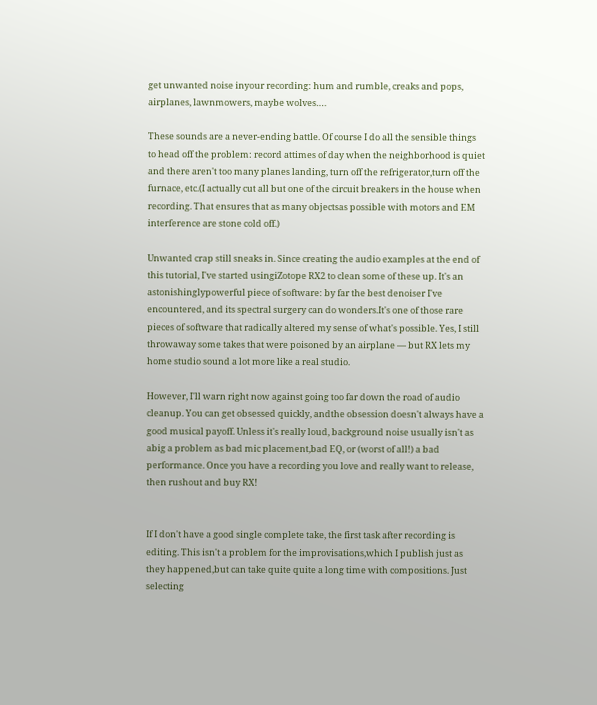get unwanted noise inyour recording: hum and rumble, creaks and pops, airplanes, lawnmowers, maybe wolves….

These sounds are a never-ending battle. Of course I do all the sensible things to head off the problem: record attimes of day when the neighborhood is quiet and there aren't too many planes landing, turn off the refrigerator,turn off the furnace, etc.(I actually cut all but one of the circuit breakers in the house when recording. That ensures that as many objectsas possible with motors and EM interference are stone cold off.)

Unwanted crap still sneaks in. Since creating the audio examples at the end of this tutorial, I've started usingiZotope RX2 to clean some of these up. It's an astonishinglypowerful piece of software: by far the best denoiser I've encountered, and its spectral surgery can do wonders.It's one of those rare pieces of software that radically altered my sense of what's possible. Yes, I still throwaway some takes that were poisoned by an airplane — but RX lets my home studio sound a lot more like a real studio.

However, I'll warn right now against going too far down the road of audio cleanup. You can get obsessed quickly, andthe obsession doesn't always have a good musical payoff. Unless it's really loud, background noise usually isn't as abig a problem as bad mic placement,bad EQ, or (worst of all!) a bad performance. Once you have a recording you love and really want to release, then rushout and buy RX!


If I don't have a good single complete take, the first task after recording is editing. This isn't a problem for the improvisations,which I publish just as they happened,but can take quite quite a long time with compositions. Just selecting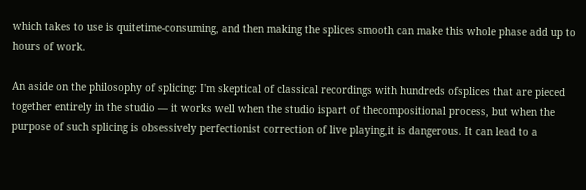which takes to use is quitetime-consuming, and then making the splices smooth can make this whole phase add up to hours of work.

An aside on the philosophy of splicing: I'm skeptical of classical recordings with hundreds ofsplices that are pieced together entirely in the studio — it works well when the studio ispart of thecompositional process, but when the purpose of such splicing is obsessively perfectionist correction of live playing,it is dangerous. It can lead to a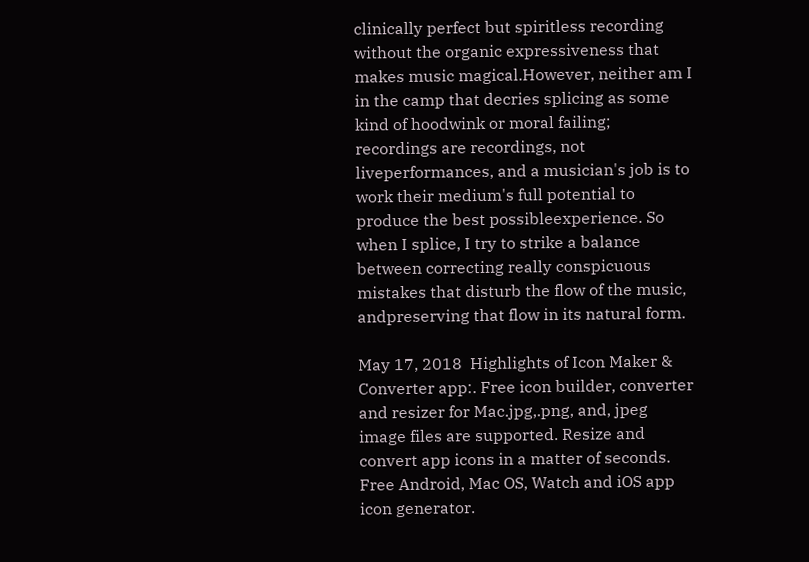clinically perfect but spiritless recording without the organic expressiveness that makes music magical.However, neither am I in the camp that decries splicing as some kind of hoodwink or moral failing; recordings are recordings, not liveperformances, and a musician's job is to work their medium's full potential to produce the best possibleexperience. So when I splice, I try to strike a balance between correcting really conspicuous mistakes that disturb the flow of the music, andpreserving that flow in its natural form.

May 17, 2018  Highlights of Icon Maker & Converter app:. Free icon builder, converter and resizer for Mac.jpg,.png, and, jpeg image files are supported. Resize and convert app icons in a matter of seconds. Free Android, Mac OS, Watch and iOS app icon generator.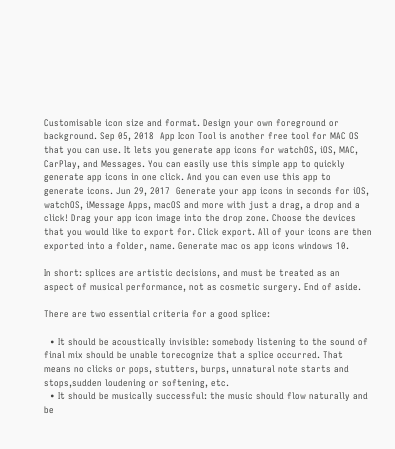Customisable icon size and format. Design your own foreground or background. Sep 05, 2018  App Icon Tool is another free tool for MAC OS that you can use. It lets you generate app icons for watchOS, iOS, MAC, CarPlay, and Messages. You can easily use this simple app to quickly generate app icons in one click. And you can even use this app to generate icons. Jun 29, 2017  Generate your app icons in seconds for iOS, watchOS, iMessage Apps, macOS and more with just a drag, a drop and a click! Drag your app icon image into the drop zone. Choose the devices that you would like to export for. Click export. All of your icons are then exported into a folder, name. Generate mac os app icons windows 10.

In short: splices are artistic decisions, and must be treated as an aspect of musical performance, not as cosmetic surgery. End of aside.

There are two essential criteria for a good splice:

  • It should be acoustically invisible: somebody listening to the sound of final mix should be unable torecognize that a splice occurred. That means no clicks or pops, stutters, burps, unnatural note starts and stops,sudden loudening or softening, etc.
  • It should be musically successful: the music should flow naturally and be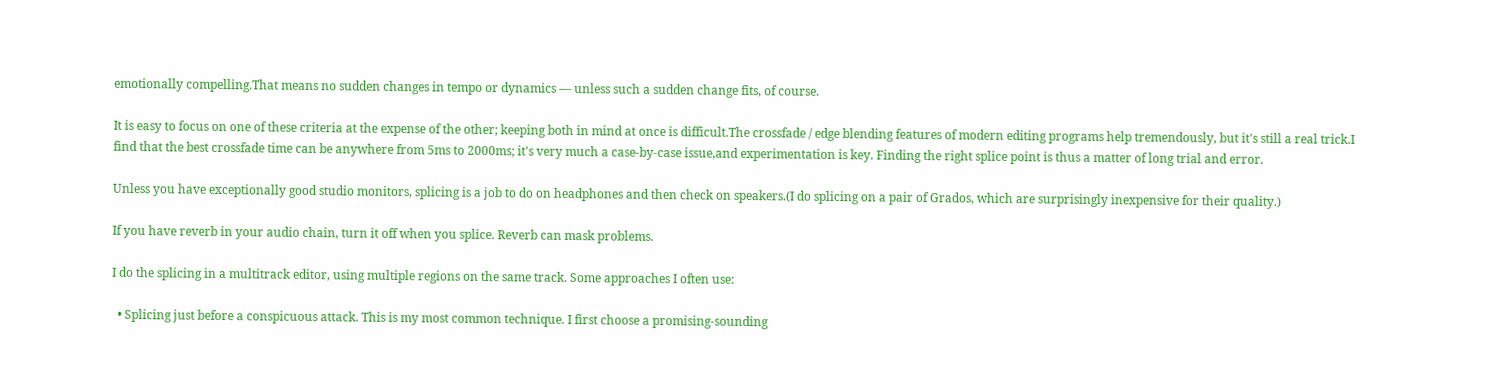emotionally compelling.That means no sudden changes in tempo or dynamics — unless such a sudden change fits, of course.

It is easy to focus on one of these criteria at the expense of the other; keeping both in mind at once is difficult.The crossfade / edge blending features of modern editing programs help tremendously, but it's still a real trick.I find that the best crossfade time can be anywhere from 5ms to 2000ms; it's very much a case-by-case issue,and experimentation is key. Finding the right splice point is thus a matter of long trial and error.

Unless you have exceptionally good studio monitors, splicing is a job to do on headphones and then check on speakers.(I do splicing on a pair of Grados, which are surprisingly inexpensive for their quality.)

If you have reverb in your audio chain, turn it off when you splice. Reverb can mask problems.

I do the splicing in a multitrack editor, using multiple regions on the same track. Some approaches I often use:

  • Splicing just before a conspicuous attack. This is my most common technique. I first choose a promising-sounding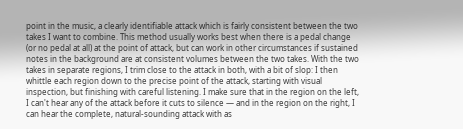point in the music, a clearly identifiable attack which is fairly consistent between the two takes I want to combine. This method usually works best when there is a pedal change (or no pedal at all) at the point of attack, but can work in other circumstances if sustained notes in the background are at consistent volumes between the two takes. With the two takes in separate regions, I trim close to the attack in both, with a bit of slop: I then whittle each region down to the precise point of the attack, starting with visual inspection, but finishing with careful listening. I make sure that in the region on the left, I can't hear any of the attack before it cuts to silence — and in the region on the right, I can hear the complete, natural-sounding attack with as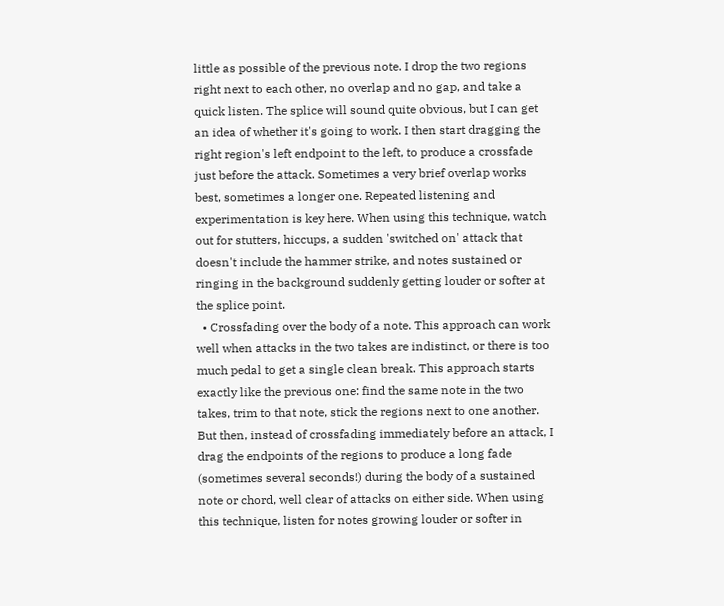little as possible of the previous note. I drop the two regions right next to each other, no overlap and no gap, and take a quick listen. The splice will sound quite obvious, but I can get an idea of whether it's going to work. I then start dragging the right region's left endpoint to the left, to produce a crossfade just before the attack. Sometimes a very brief overlap works best, sometimes a longer one. Repeated listening and experimentation is key here. When using this technique, watch out for stutters, hiccups, a sudden 'switched on' attack that doesn't include the hammer strike, and notes sustained or ringing in the background suddenly getting louder or softer at the splice point.
  • Crossfading over the body of a note. This approach can work well when attacks in the two takes are indistinct, or there is too much pedal to get a single clean break. This approach starts exactly like the previous one: find the same note in the two takes, trim to that note, stick the regions next to one another. But then, instead of crossfading immediately before an attack, I drag the endpoints of the regions to produce a long fade (sometimes several seconds!) during the body of a sustained note or chord, well clear of attacks on either side. When using this technique, listen for notes growing louder or softer in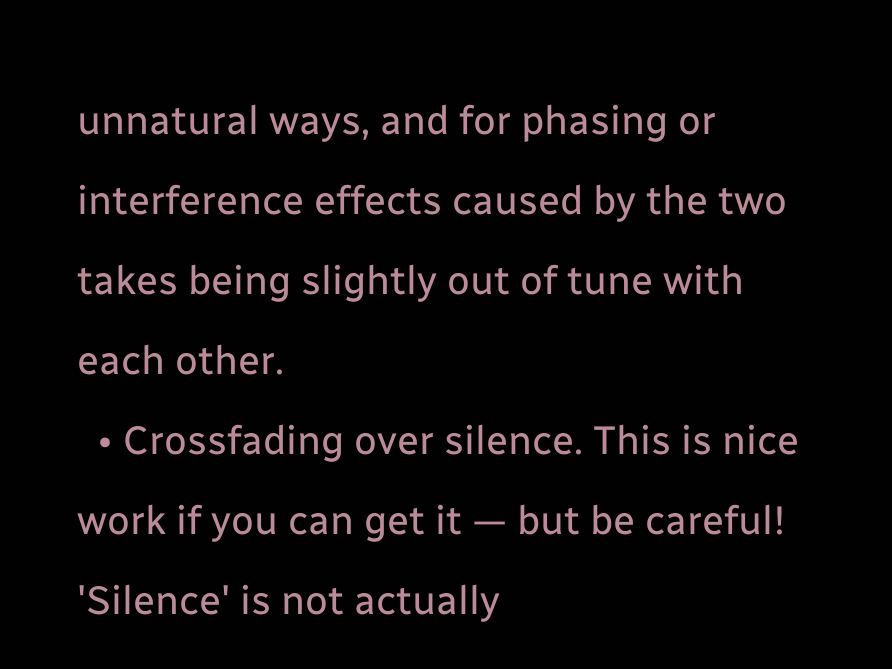unnatural ways, and for phasing or interference effects caused by the two takes being slightly out of tune with each other.
  • Crossfading over silence. This is nice work if you can get it — but be careful! 'Silence' is not actually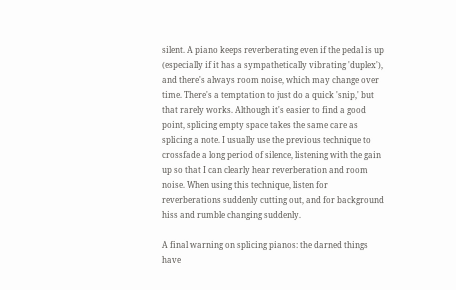silent. A piano keeps reverberating even if the pedal is up (especially if it has a sympathetically vibrating 'duplex'), and there's always room noise, which may change over time. There's a temptation to just do a quick 'snip,' but that rarely works. Although it's easier to find a good point, splicing empty space takes the same care as splicing a note. I usually use the previous technique to crossfade a long period of silence, listening with the gain up so that I can clearly hear reverberation and room noise. When using this technique, listen for reverberations suddenly cutting out, and for background hiss and rumble changing suddenly.

A final warning on splicing pianos: the darned things have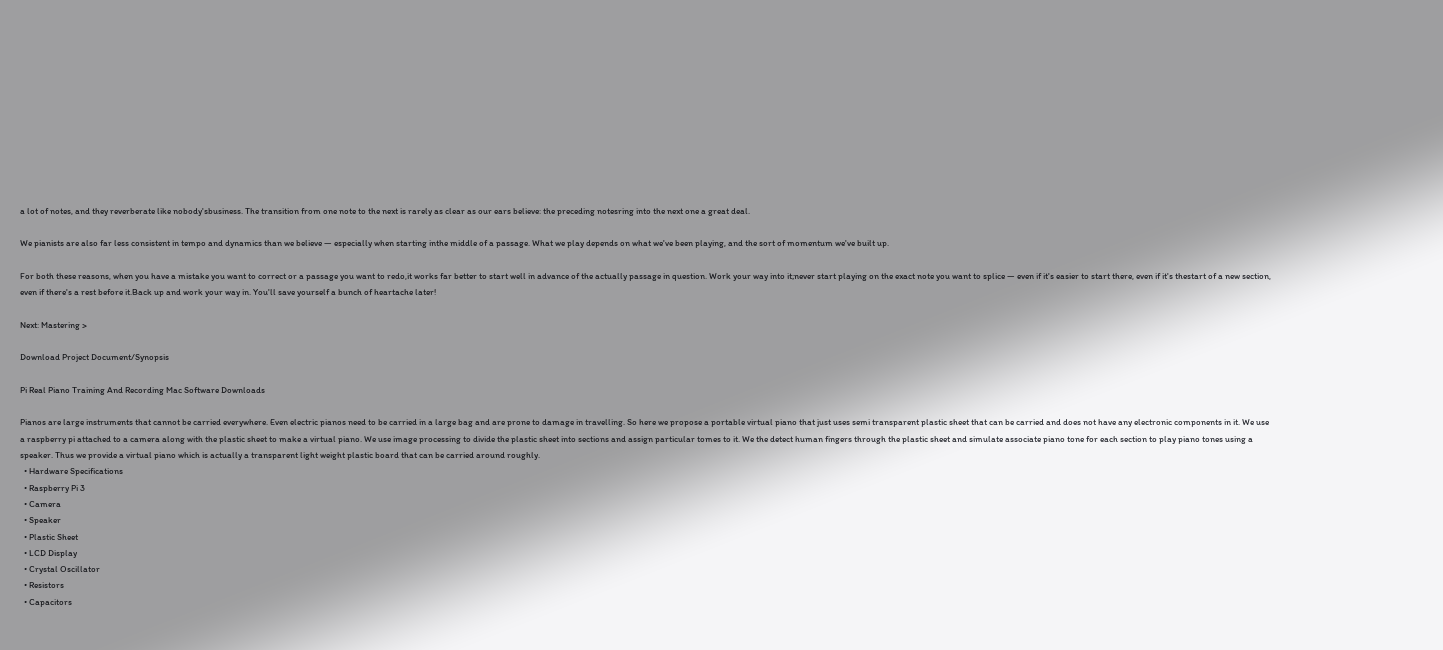a lot of notes, and they reverberate like nobody'sbusiness. The transition from one note to the next is rarely as clear as our ears believe: the preceding notesring into the next one a great deal.

We pianists are also far less consistent in tempo and dynamics than we believe — especially when starting inthe middle of a passage. What we play depends on what we've been playing, and the sort of momentum we've built up.

For both these reasons, when you have a mistake you want to correct or a passage you want to redo,it works far better to start well in advance of the actually passage in question. Work your way into it;never start playing on the exact note you want to splice — even if it's easier to start there, even if it's thestart of a new section, even if there's a rest before it.Back up and work your way in. You'll save yourself a bunch of heartache later!

Next: Mastering >

Download Project Document/Synopsis

Pi Real Piano Training And Recording Mac Software Downloads

Pianos are large instruments that cannot be carried everywhere. Even electric pianos need to be carried in a large bag and are prone to damage in travelling. So here we propose a portable virtual piano that just uses semi transparent plastic sheet that can be carried and does not have any electronic components in it. We use a raspberry pi attached to a camera along with the plastic sheet to make a virtual piano. We use image processing to divide the plastic sheet into sections and assign particular tomes to it. We the detect human fingers through the plastic sheet and simulate associate piano tone for each section to play piano tones using a speaker. Thus we provide a virtual piano which is actually a transparent light weight plastic board that can be carried around roughly.
  • Hardware Specifications
  • Raspberry Pi 3
  • Camera
  • Speaker
  • Plastic Sheet
  • LCD Display
  • Crystal Oscillator
  • Resistors
  • Capacitors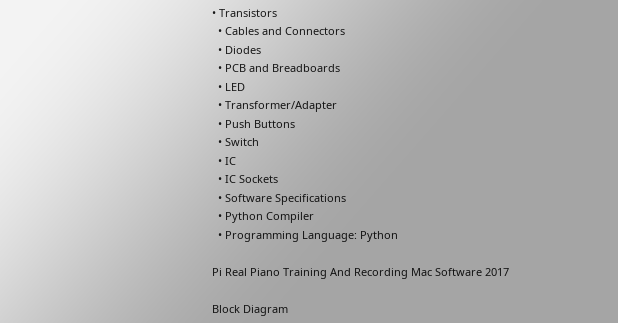• Transistors
  • Cables and Connectors
  • Diodes
  • PCB and Breadboards
  • LED
  • Transformer/Adapter
  • Push Buttons
  • Switch
  • IC
  • IC Sockets
  • Software Specifications
  • Python Compiler
  • Programming Language: Python

Pi Real Piano Training And Recording Mac Software 2017

Block Diagram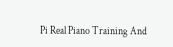Pi Real Piano Training And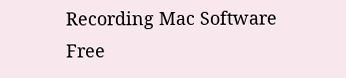Recording Mac Software Free